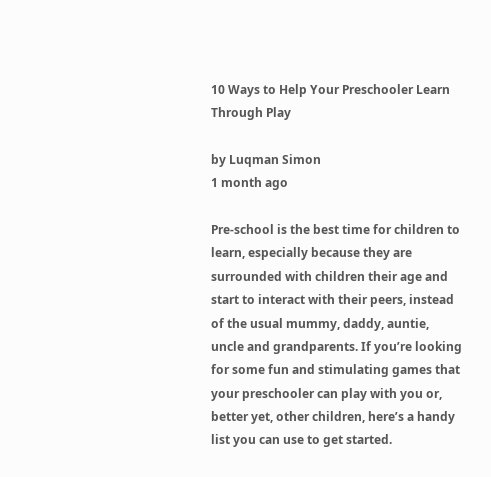10 Ways to Help Your Preschooler Learn Through Play

by Luqman Simon
1 month ago

Pre-school is the best time for children to learn, especially because they are surrounded with children their age and start to interact with their peers, instead of the usual mummy, daddy, auntie, uncle and grandparents. If you’re looking for some fun and stimulating games that your preschooler can play with you or, better yet, other children, here’s a handy list you can use to get started.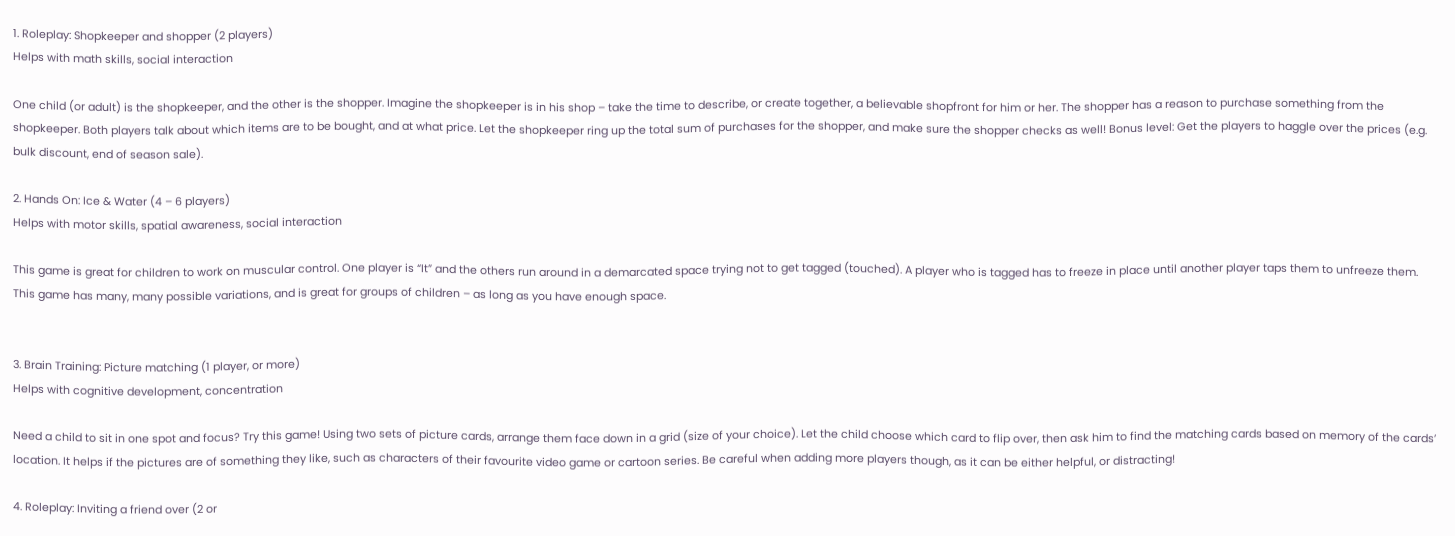1. Roleplay: Shopkeeper and shopper (2 players)
Helps with math skills, social interaction

One child (or adult) is the shopkeeper, and the other is the shopper. Imagine the shopkeeper is in his shop – take the time to describe, or create together, a believable shopfront for him or her. The shopper has a reason to purchase something from the shopkeeper. Both players talk about which items are to be bought, and at what price. Let the shopkeeper ring up the total sum of purchases for the shopper, and make sure the shopper checks as well! Bonus level: Get the players to haggle over the prices (e.g. bulk discount, end of season sale).

2. Hands On: Ice & Water (4 – 6 players)
Helps with motor skills, spatial awareness, social interaction

This game is great for children to work on muscular control. One player is “It” and the others run around in a demarcated space trying not to get tagged (touched). A player who is tagged has to freeze in place until another player taps them to unfreeze them. This game has many, many possible variations, and is great for groups of children – as long as you have enough space.


3. Brain Training: Picture matching (1 player, or more)
Helps with cognitive development, concentration

Need a child to sit in one spot and focus? Try this game! Using two sets of picture cards, arrange them face down in a grid (size of your choice). Let the child choose which card to flip over, then ask him to find the matching cards based on memory of the cards’ location. It helps if the pictures are of something they like, such as characters of their favourite video game or cartoon series. Be careful when adding more players though, as it can be either helpful, or distracting!

4. Roleplay: Inviting a friend over (2 or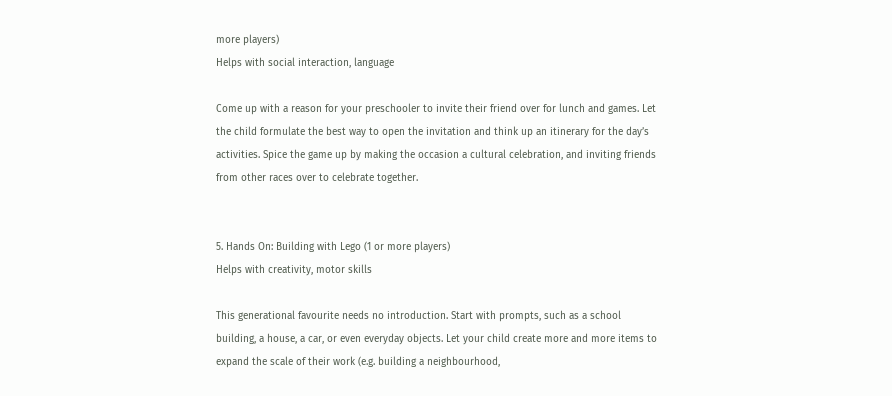more players)
Helps with social interaction, language

Come up with a reason for your preschooler to invite their friend over for lunch and games. Let the child formulate the best way to open the invitation and think up an itinerary for the day’s activities. Spice the game up by making the occasion a cultural celebration, and inviting friends from other races over to celebrate together.


5. Hands On: Building with Lego (1 or more players)
Helps with creativity, motor skills

This generational favourite needs no introduction. Start with prompts, such as a school building, a house, a car, or even everyday objects. Let your child create more and more items to expand the scale of their work (e.g. building a neighbourhood,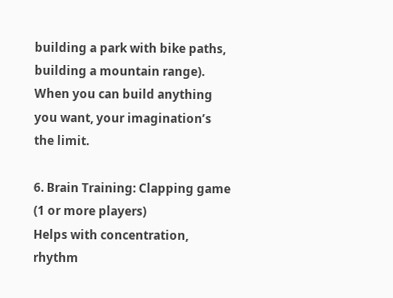building a park with bike paths, building a mountain range). When you can build anything you want, your imagination’s the limit.

6. Brain Training: Clapping game (1 or more players)
Helps with concentration, rhythm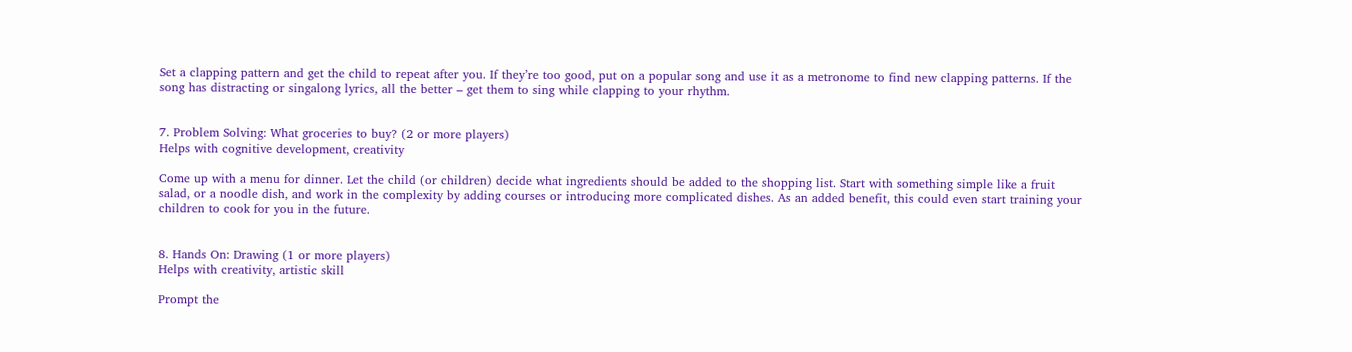Set a clapping pattern and get the child to repeat after you. If they’re too good, put on a popular song and use it as a metronome to find new clapping patterns. If the song has distracting or singalong lyrics, all the better – get them to sing while clapping to your rhythm.


7. Problem Solving: What groceries to buy? (2 or more players)
Helps with cognitive development, creativity

Come up with a menu for dinner. Let the child (or children) decide what ingredients should be added to the shopping list. Start with something simple like a fruit salad, or a noodle dish, and work in the complexity by adding courses or introducing more complicated dishes. As an added benefit, this could even start training your children to cook for you in the future.


8. Hands On: Drawing (1 or more players)
Helps with creativity, artistic skill

Prompt the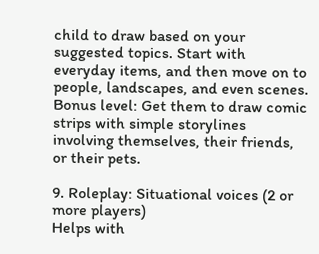child to draw based on your suggested topics. Start with everyday items, and then move on to people, landscapes, and even scenes. Bonus level: Get them to draw comic strips with simple storylines involving themselves, their friends, or their pets.

9. Roleplay: Situational voices (2 or more players)
Helps with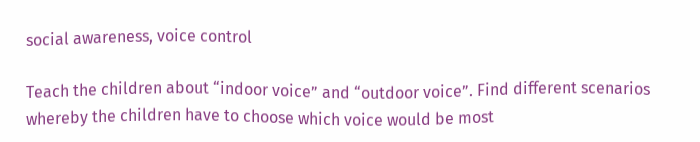social awareness, voice control

Teach the children about “indoor voice” and “outdoor voice”. Find different scenarios whereby the children have to choose which voice would be most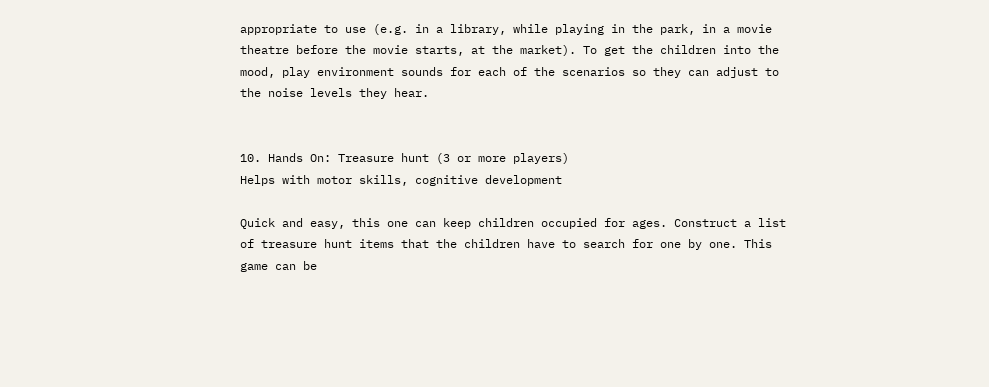appropriate to use (e.g. in a library, while playing in the park, in a movie theatre before the movie starts, at the market). To get the children into the mood, play environment sounds for each of the scenarios so they can adjust to the noise levels they hear.


10. Hands On: Treasure hunt (3 or more players)
Helps with motor skills, cognitive development

Quick and easy, this one can keep children occupied for ages. Construct a list of treasure hunt items that the children have to search for one by one. This game can be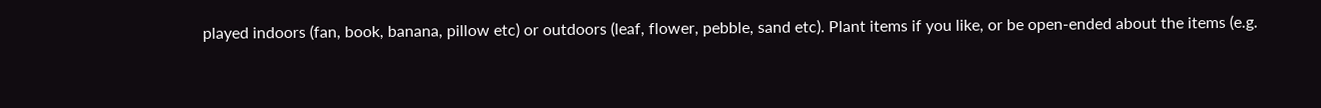played indoors (fan, book, banana, pillow etc) or outdoors (leaf, flower, pebble, sand etc). Plant items if you like, or be open-ended about the items (e.g.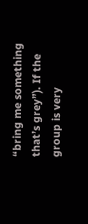“bring me something that’s grey”). If the group is very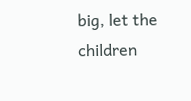big, let the children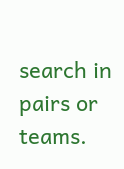search in pairs or teams.